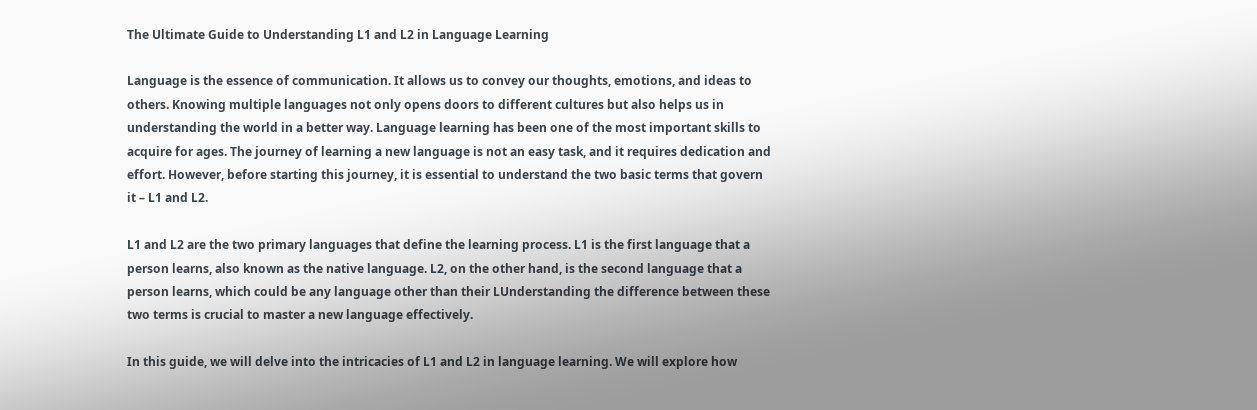The Ultimate Guide to Understanding L1 and L2 in Language Learning

Language is the essence of communication. It allows us to convey our thoughts, emotions, and ideas to others. Knowing multiple languages not only opens doors to different cultures but also helps us in understanding the world in a better way. Language learning has been one of the most important skills to acquire for ages. The journey of learning a new language is not an easy task, and it requires dedication and effort. However, before starting this journey, it is essential to understand the two basic terms that govern it – L1 and L2.

L1 and L2 are the two primary languages that define the learning process. L1 is the first language that a person learns, also known as the native language. L2, on the other hand, is the second language that a person learns, which could be any language other than their LUnderstanding the difference between these two terms is crucial to master a new language effectively.

In this guide, we will delve into the intricacies of L1 and L2 in language learning. We will explore how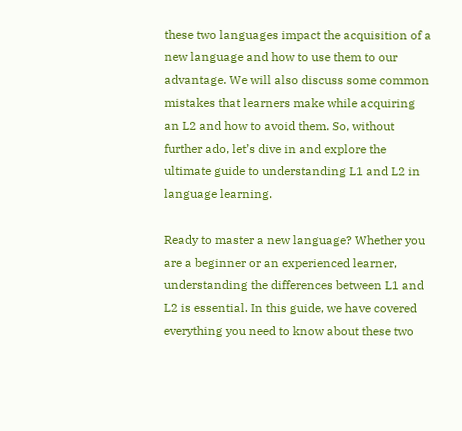these two languages impact the acquisition of a new language and how to use them to our advantage. We will also discuss some common mistakes that learners make while acquiring an L2 and how to avoid them. So, without further ado, let’s dive in and explore the ultimate guide to understanding L1 and L2 in language learning.

Ready to master a new language? Whether you are a beginner or an experienced learner, understanding the differences between L1 and L2 is essential. In this guide, we have covered everything you need to know about these two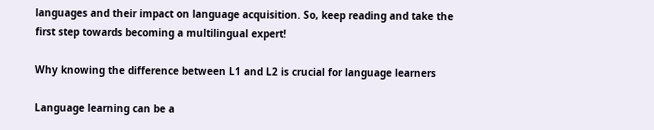languages and their impact on language acquisition. So, keep reading and take the first step towards becoming a multilingual expert!

Why knowing the difference between L1 and L2 is crucial for language learners

Language learning can be a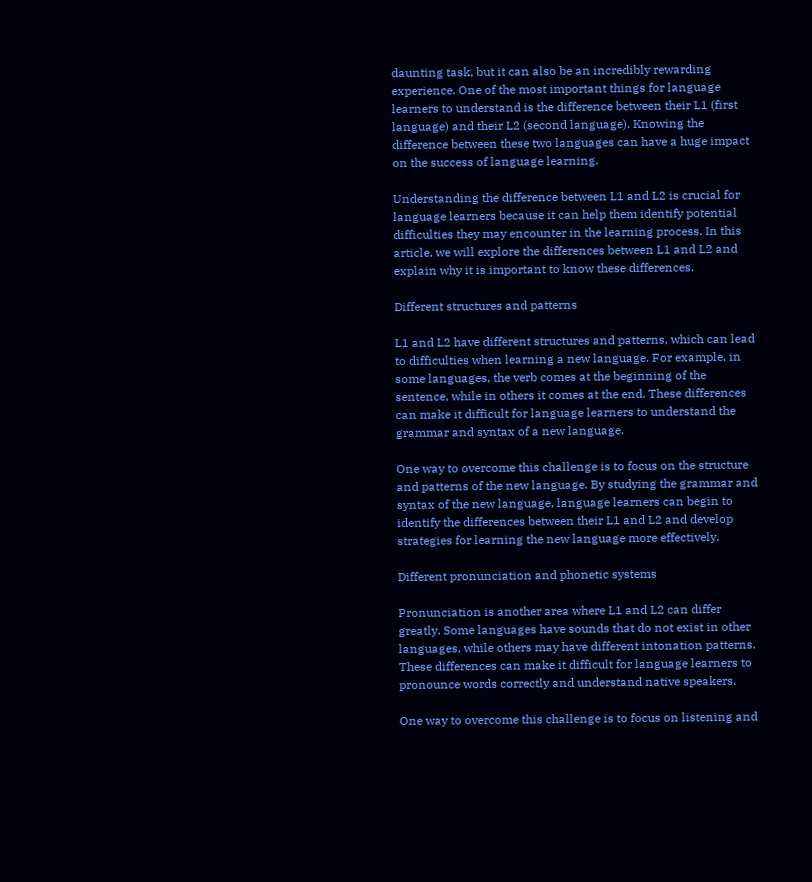daunting task, but it can also be an incredibly rewarding experience. One of the most important things for language learners to understand is the difference between their L1 (first language) and their L2 (second language). Knowing the difference between these two languages can have a huge impact on the success of language learning.

Understanding the difference between L1 and L2 is crucial for language learners because it can help them identify potential difficulties they may encounter in the learning process. In this article, we will explore the differences between L1 and L2 and explain why it is important to know these differences.

Different structures and patterns

L1 and L2 have different structures and patterns, which can lead to difficulties when learning a new language. For example, in some languages, the verb comes at the beginning of the sentence, while in others it comes at the end. These differences can make it difficult for language learners to understand the grammar and syntax of a new language.

One way to overcome this challenge is to focus on the structure and patterns of the new language. By studying the grammar and syntax of the new language, language learners can begin to identify the differences between their L1 and L2 and develop strategies for learning the new language more effectively.

Different pronunciation and phonetic systems

Pronunciation is another area where L1 and L2 can differ greatly. Some languages have sounds that do not exist in other languages, while others may have different intonation patterns. These differences can make it difficult for language learners to pronounce words correctly and understand native speakers.

One way to overcome this challenge is to focus on listening and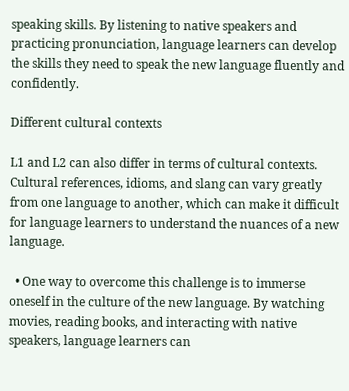speaking skills. By listening to native speakers and practicing pronunciation, language learners can develop the skills they need to speak the new language fluently and confidently.

Different cultural contexts

L1 and L2 can also differ in terms of cultural contexts. Cultural references, idioms, and slang can vary greatly from one language to another, which can make it difficult for language learners to understand the nuances of a new language.

  • One way to overcome this challenge is to immerse oneself in the culture of the new language. By watching movies, reading books, and interacting with native speakers, language learners can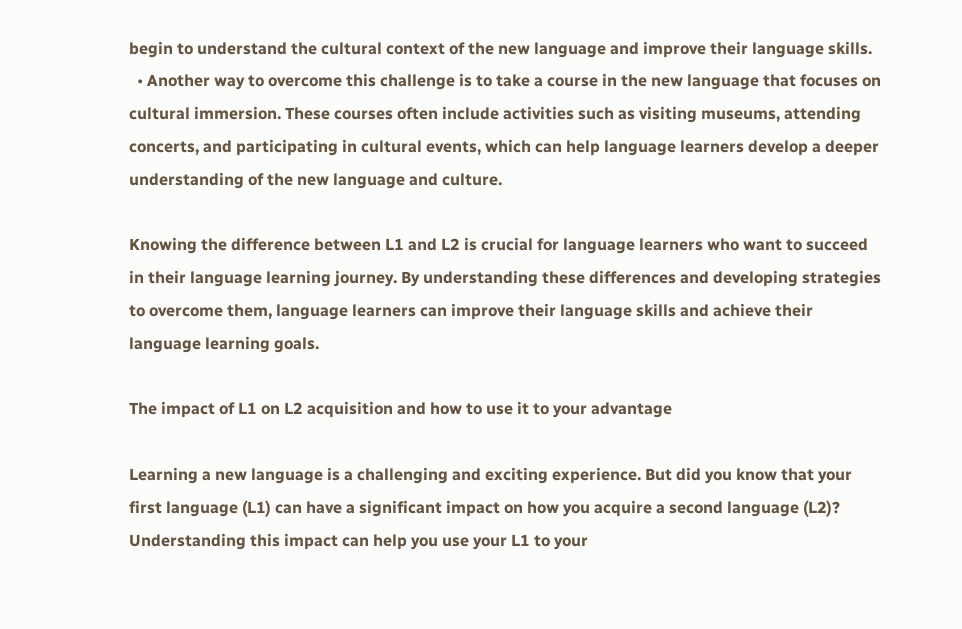begin to understand the cultural context of the new language and improve their language skills.
  • Another way to overcome this challenge is to take a course in the new language that focuses on cultural immersion. These courses often include activities such as visiting museums, attending concerts, and participating in cultural events, which can help language learners develop a deeper understanding of the new language and culture.

Knowing the difference between L1 and L2 is crucial for language learners who want to succeed in their language learning journey. By understanding these differences and developing strategies to overcome them, language learners can improve their language skills and achieve their language learning goals.

The impact of L1 on L2 acquisition and how to use it to your advantage

Learning a new language is a challenging and exciting experience. But did you know that your first language (L1) can have a significant impact on how you acquire a second language (L2)? Understanding this impact can help you use your L1 to your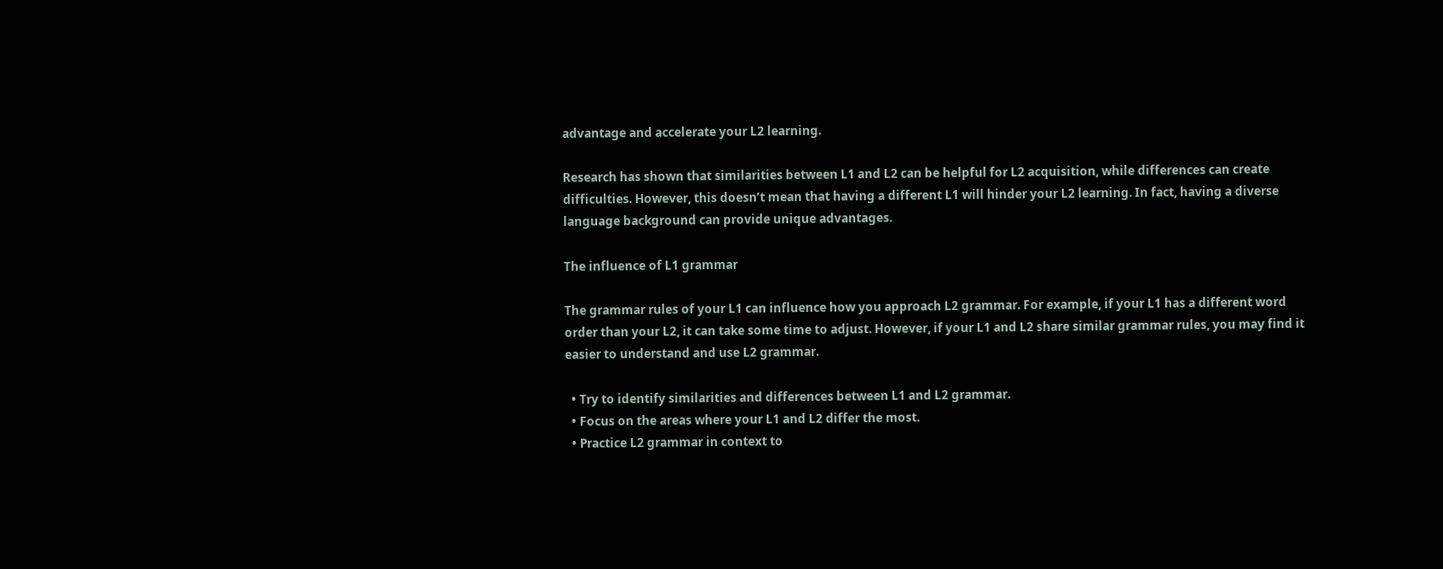advantage and accelerate your L2 learning.

Research has shown that similarities between L1 and L2 can be helpful for L2 acquisition, while differences can create difficulties. However, this doesn’t mean that having a different L1 will hinder your L2 learning. In fact, having a diverse language background can provide unique advantages.

The influence of L1 grammar

The grammar rules of your L1 can influence how you approach L2 grammar. For example, if your L1 has a different word order than your L2, it can take some time to adjust. However, if your L1 and L2 share similar grammar rules, you may find it easier to understand and use L2 grammar.

  • Try to identify similarities and differences between L1 and L2 grammar.
  • Focus on the areas where your L1 and L2 differ the most.
  • Practice L2 grammar in context to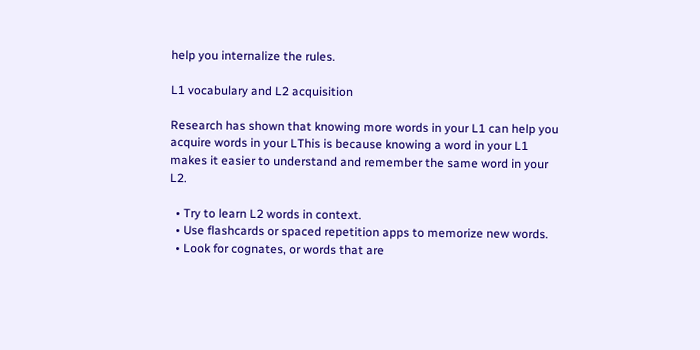help you internalize the rules.

L1 vocabulary and L2 acquisition

Research has shown that knowing more words in your L1 can help you acquire words in your LThis is because knowing a word in your L1 makes it easier to understand and remember the same word in your L2.

  • Try to learn L2 words in context.
  • Use flashcards or spaced repetition apps to memorize new words.
  • Look for cognates, or words that are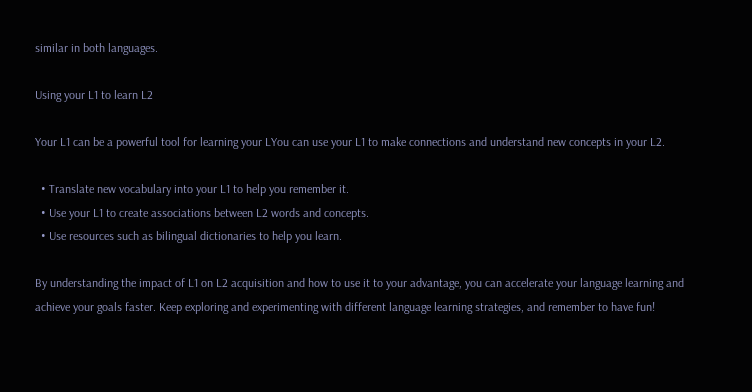similar in both languages.

Using your L1 to learn L2

Your L1 can be a powerful tool for learning your LYou can use your L1 to make connections and understand new concepts in your L2.

  • Translate new vocabulary into your L1 to help you remember it.
  • Use your L1 to create associations between L2 words and concepts.
  • Use resources such as bilingual dictionaries to help you learn.

By understanding the impact of L1 on L2 acquisition and how to use it to your advantage, you can accelerate your language learning and achieve your goals faster. Keep exploring and experimenting with different language learning strategies, and remember to have fun!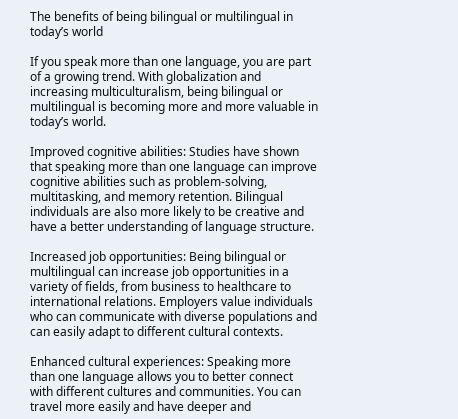The benefits of being bilingual or multilingual in today’s world

If you speak more than one language, you are part of a growing trend. With globalization and increasing multiculturalism, being bilingual or multilingual is becoming more and more valuable in today’s world.

Improved cognitive abilities: Studies have shown that speaking more than one language can improve cognitive abilities such as problem-solving, multitasking, and memory retention. Bilingual individuals are also more likely to be creative and have a better understanding of language structure.

Increased job opportunities: Being bilingual or multilingual can increase job opportunities in a variety of fields, from business to healthcare to international relations. Employers value individuals who can communicate with diverse populations and can easily adapt to different cultural contexts.

Enhanced cultural experiences: Speaking more than one language allows you to better connect with different cultures and communities. You can travel more easily and have deeper and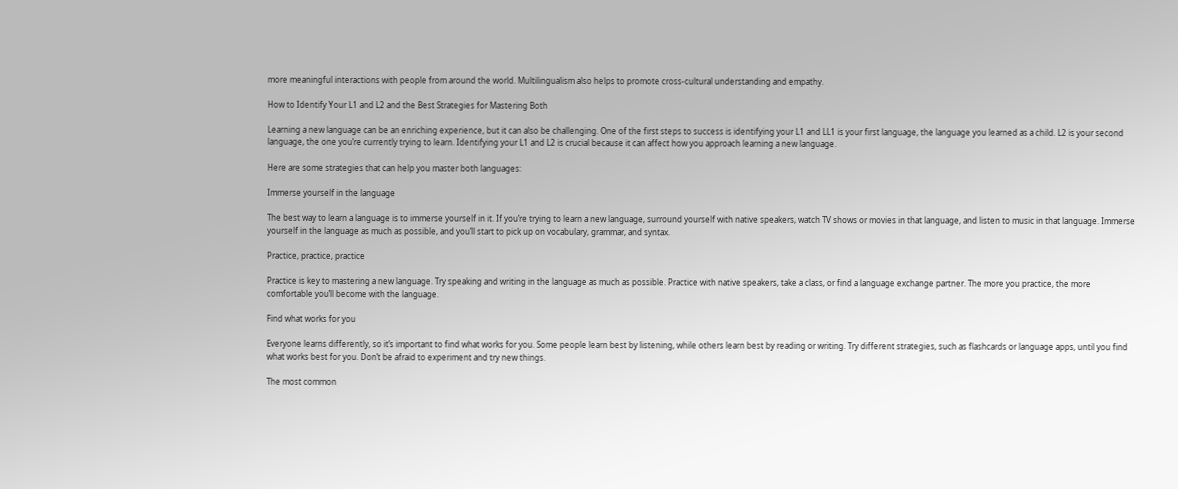more meaningful interactions with people from around the world. Multilingualism also helps to promote cross-cultural understanding and empathy.

How to Identify Your L1 and L2 and the Best Strategies for Mastering Both

Learning a new language can be an enriching experience, but it can also be challenging. One of the first steps to success is identifying your L1 and LL1 is your first language, the language you learned as a child. L2 is your second language, the one you’re currently trying to learn. Identifying your L1 and L2 is crucial because it can affect how you approach learning a new language.

Here are some strategies that can help you master both languages:

Immerse yourself in the language

The best way to learn a language is to immerse yourself in it. If you’re trying to learn a new language, surround yourself with native speakers, watch TV shows or movies in that language, and listen to music in that language. Immerse yourself in the language as much as possible, and you’ll start to pick up on vocabulary, grammar, and syntax.

Practice, practice, practice

Practice is key to mastering a new language. Try speaking and writing in the language as much as possible. Practice with native speakers, take a class, or find a language exchange partner. The more you practice, the more comfortable you’ll become with the language.

Find what works for you

Everyone learns differently, so it’s important to find what works for you. Some people learn best by listening, while others learn best by reading or writing. Try different strategies, such as flashcards or language apps, until you find what works best for you. Don’t be afraid to experiment and try new things.

The most common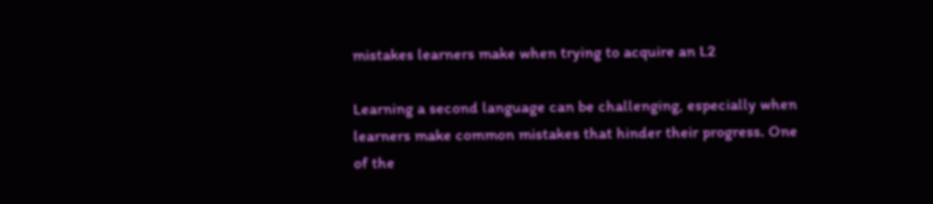mistakes learners make when trying to acquire an L2

Learning a second language can be challenging, especially when learners make common mistakes that hinder their progress. One of the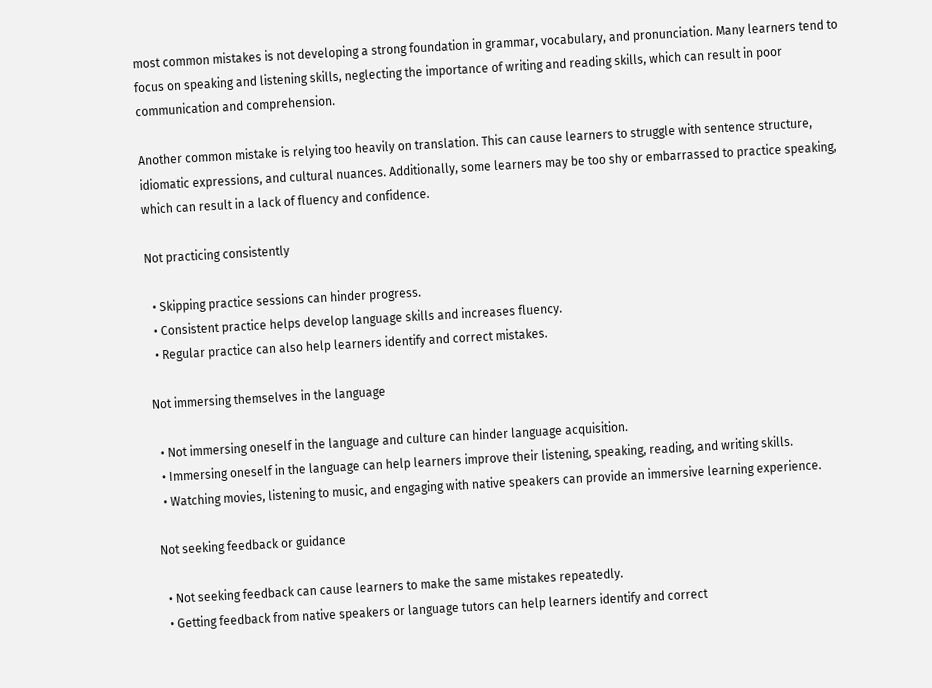most common mistakes is not developing a strong foundation in grammar, vocabulary, and pronunciation. Many learners tend to focus on speaking and listening skills, neglecting the importance of writing and reading skills, which can result in poor communication and comprehension.

Another common mistake is relying too heavily on translation. This can cause learners to struggle with sentence structure, idiomatic expressions, and cultural nuances. Additionally, some learners may be too shy or embarrassed to practice speaking, which can result in a lack of fluency and confidence.

Not practicing consistently

  • Skipping practice sessions can hinder progress.
  • Consistent practice helps develop language skills and increases fluency.
  • Regular practice can also help learners identify and correct mistakes.

Not immersing themselves in the language

  • Not immersing oneself in the language and culture can hinder language acquisition.
  • Immersing oneself in the language can help learners improve their listening, speaking, reading, and writing skills.
  • Watching movies, listening to music, and engaging with native speakers can provide an immersive learning experience.

Not seeking feedback or guidance

  • Not seeking feedback can cause learners to make the same mistakes repeatedly.
  • Getting feedback from native speakers or language tutors can help learners identify and correct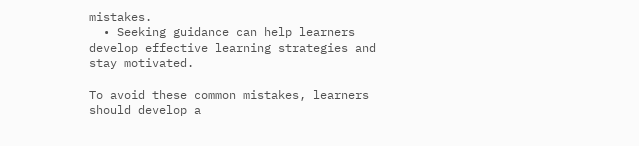mistakes.
  • Seeking guidance can help learners develop effective learning strategies and stay motivated.

To avoid these common mistakes, learners should develop a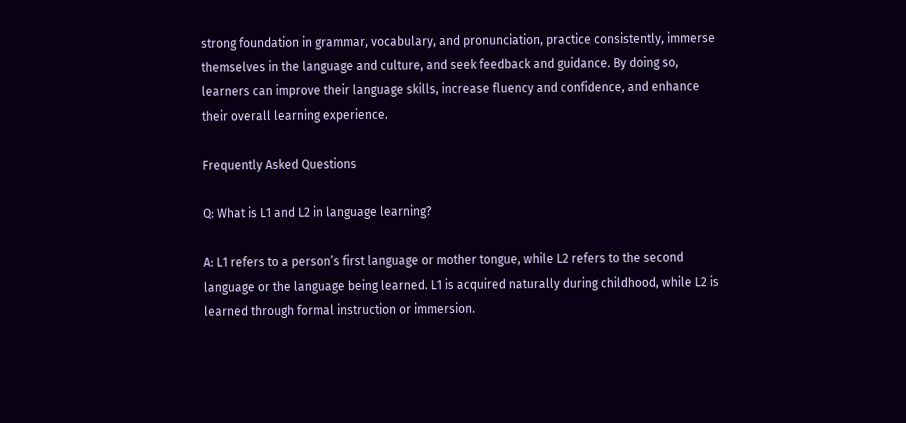strong foundation in grammar, vocabulary, and pronunciation, practice consistently, immerse themselves in the language and culture, and seek feedback and guidance. By doing so, learners can improve their language skills, increase fluency and confidence, and enhance their overall learning experience.

Frequently Asked Questions

Q: What is L1 and L2 in language learning?

A: L1 refers to a person’s first language or mother tongue, while L2 refers to the second language or the language being learned. L1 is acquired naturally during childhood, while L2 is learned through formal instruction or immersion.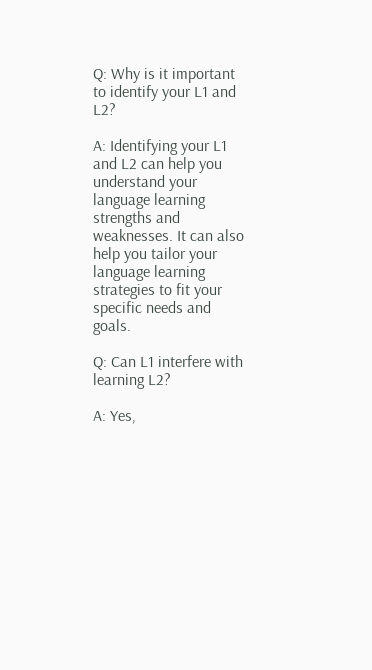Q: Why is it important to identify your L1 and L2?

A: Identifying your L1 and L2 can help you understand your language learning strengths and weaknesses. It can also help you tailor your language learning strategies to fit your specific needs and goals.

Q: Can L1 interfere with learning L2?

A: Yes,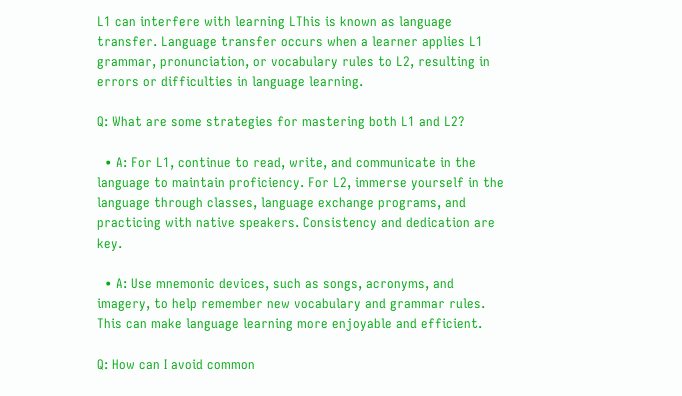L1 can interfere with learning LThis is known as language transfer. Language transfer occurs when a learner applies L1 grammar, pronunciation, or vocabulary rules to L2, resulting in errors or difficulties in language learning.

Q: What are some strategies for mastering both L1 and L2?

  • A: For L1, continue to read, write, and communicate in the language to maintain proficiency. For L2, immerse yourself in the language through classes, language exchange programs, and practicing with native speakers. Consistency and dedication are key.

  • A: Use mnemonic devices, such as songs, acronyms, and imagery, to help remember new vocabulary and grammar rules. This can make language learning more enjoyable and efficient.

Q: How can I avoid common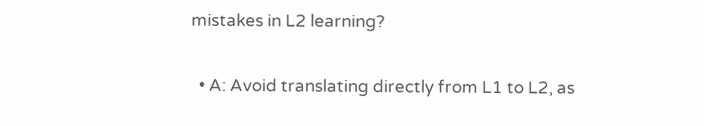mistakes in L2 learning?

  • A: Avoid translating directly from L1 to L2, as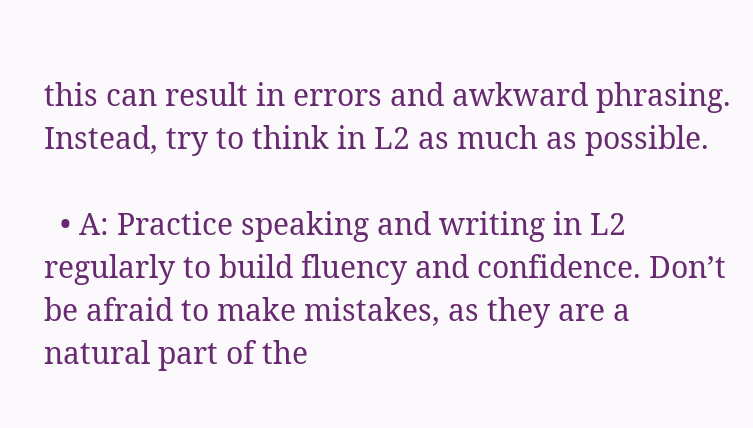this can result in errors and awkward phrasing. Instead, try to think in L2 as much as possible.

  • A: Practice speaking and writing in L2 regularly to build fluency and confidence. Don’t be afraid to make mistakes, as they are a natural part of the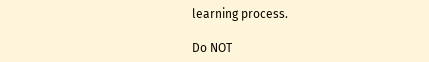learning process.

Do NOT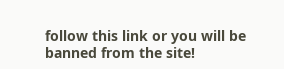follow this link or you will be banned from the site!